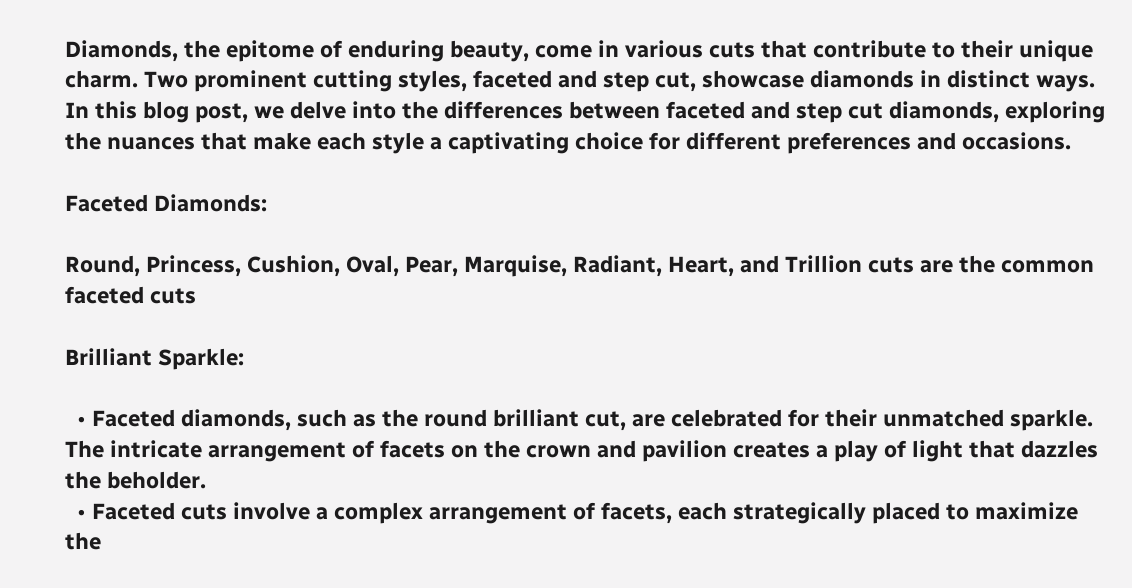Diamonds, the epitome of enduring beauty, come in various cuts that contribute to their unique charm. Two prominent cutting styles, faceted and step cut, showcase diamonds in distinct ways. In this blog post, we delve into the differences between faceted and step cut diamonds, exploring the nuances that make each style a captivating choice for different preferences and occasions.

Faceted Diamonds:

Round, Princess, Cushion, Oval, Pear, Marquise, Radiant, Heart, and Trillion cuts are the common faceted cuts

Brilliant Sparkle:

  • Faceted diamonds, such as the round brilliant cut, are celebrated for their unmatched sparkle. The intricate arrangement of facets on the crown and pavilion creates a play of light that dazzles the beholder.
  • Faceted cuts involve a complex arrangement of facets, each strategically placed to maximize the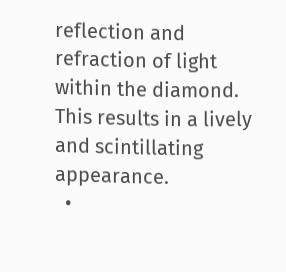reflection and refraction of light within the diamond. This results in a lively and scintillating appearance.
  •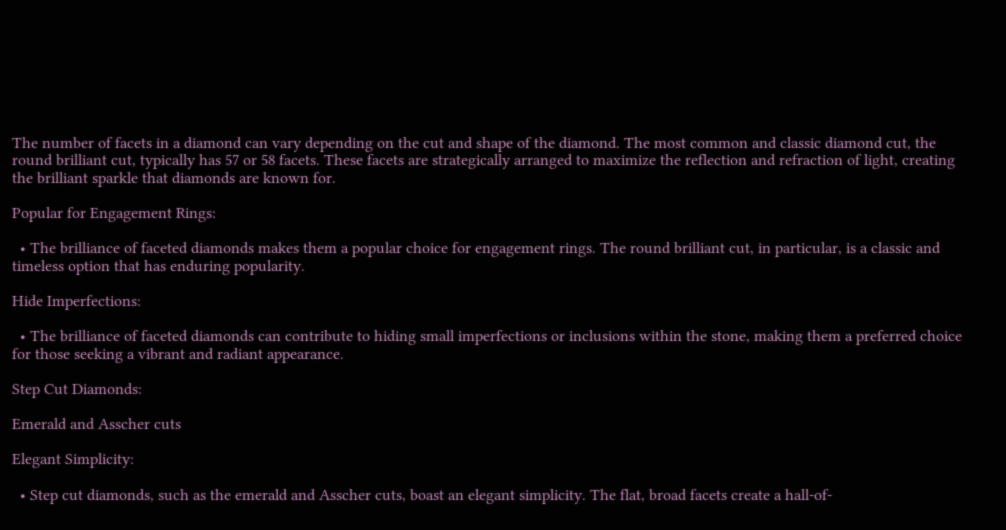The number of facets in a diamond can vary depending on the cut and shape of the diamond. The most common and classic diamond cut, the round brilliant cut, typically has 57 or 58 facets. These facets are strategically arranged to maximize the reflection and refraction of light, creating the brilliant sparkle that diamonds are known for.

Popular for Engagement Rings:

  • The brilliance of faceted diamonds makes them a popular choice for engagement rings. The round brilliant cut, in particular, is a classic and timeless option that has enduring popularity.

Hide Imperfections:

  • The brilliance of faceted diamonds can contribute to hiding small imperfections or inclusions within the stone, making them a preferred choice for those seeking a vibrant and radiant appearance.

Step Cut Diamonds:

Emerald and Asscher cuts

Elegant Simplicity:

  • Step cut diamonds, such as the emerald and Asscher cuts, boast an elegant simplicity. The flat, broad facets create a hall-of-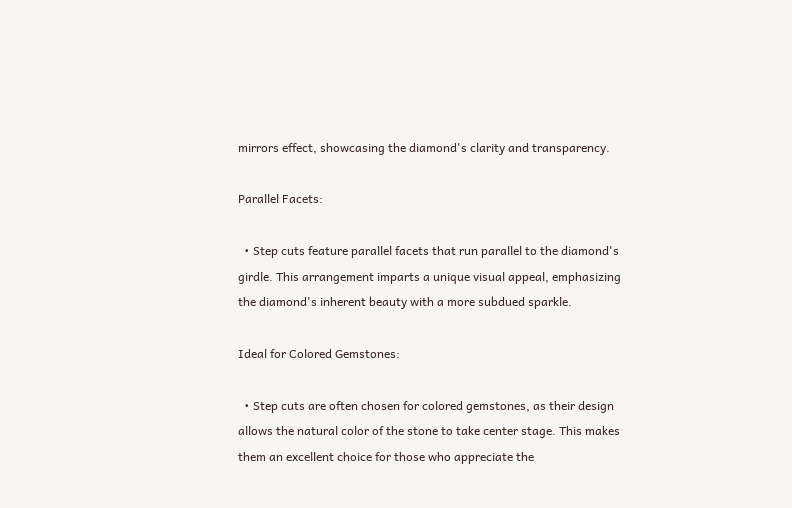mirrors effect, showcasing the diamond's clarity and transparency.

Parallel Facets:

  • Step cuts feature parallel facets that run parallel to the diamond's girdle. This arrangement imparts a unique visual appeal, emphasizing the diamond's inherent beauty with a more subdued sparkle.

Ideal for Colored Gemstones:

  • Step cuts are often chosen for colored gemstones, as their design allows the natural color of the stone to take center stage. This makes them an excellent choice for those who appreciate the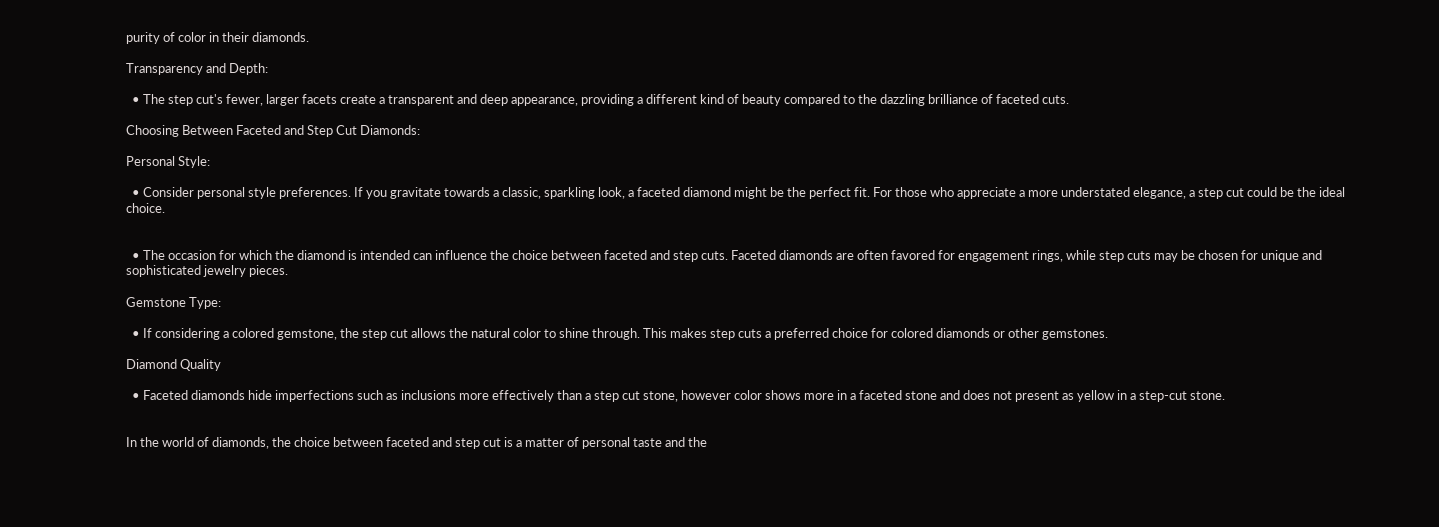purity of color in their diamonds.

Transparency and Depth:

  • The step cut's fewer, larger facets create a transparent and deep appearance, providing a different kind of beauty compared to the dazzling brilliance of faceted cuts.

Choosing Between Faceted and Step Cut Diamonds:

Personal Style:

  • Consider personal style preferences. If you gravitate towards a classic, sparkling look, a faceted diamond might be the perfect fit. For those who appreciate a more understated elegance, a step cut could be the ideal choice.


  • The occasion for which the diamond is intended can influence the choice between faceted and step cuts. Faceted diamonds are often favored for engagement rings, while step cuts may be chosen for unique and sophisticated jewelry pieces.

Gemstone Type:

  • If considering a colored gemstone, the step cut allows the natural color to shine through. This makes step cuts a preferred choice for colored diamonds or other gemstones.

Diamond Quality

  • Faceted diamonds hide imperfections such as inclusions more effectively than a step cut stone, however color shows more in a faceted stone and does not present as yellow in a step-cut stone.


In the world of diamonds, the choice between faceted and step cut is a matter of personal taste and the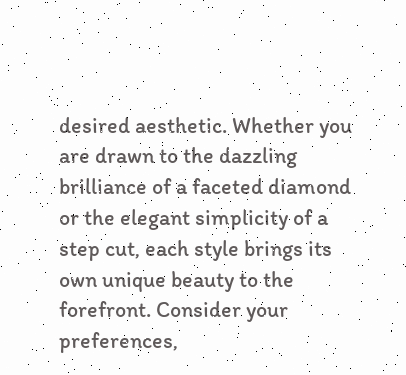desired aesthetic. Whether you are drawn to the dazzling brilliance of a faceted diamond or the elegant simplicity of a step cut, each style brings its own unique beauty to the forefront. Consider your preferences,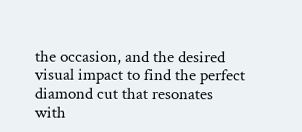the occasion, and the desired visual impact to find the perfect diamond cut that resonates with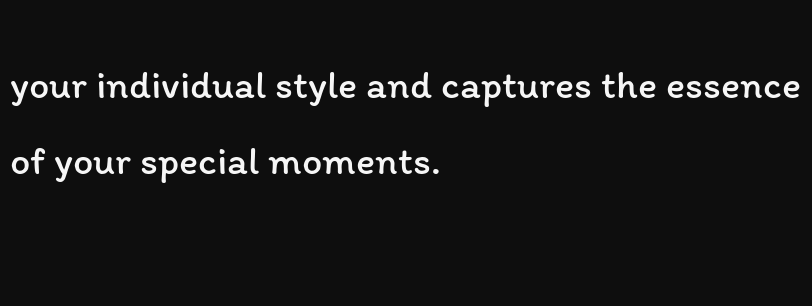your individual style and captures the essence of your special moments.